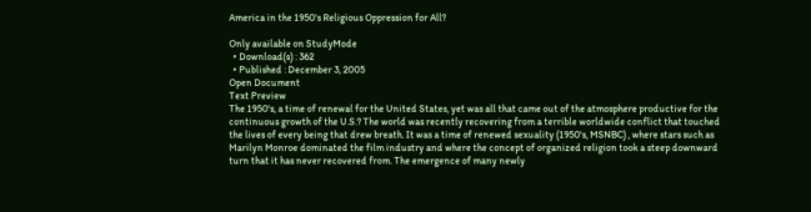America in the 1950's Religious Oppression for All?

Only available on StudyMode
  • Download(s) : 362
  • Published : December 3, 2005
Open Document
Text Preview
The 1950's, a time of renewal for the United States, yet was all that came out of the atmosphere productive for the continuous growth of the U.S.? The world was recently recovering from a terrible worldwide conflict that touched the lives of every being that drew breath. It was a time of renewed sexuality (1950's, MSNBC) , where stars such as Marilyn Monroe dominated the film industry and where the concept of organized religion took a steep downward turn that it has never recovered from. The emergence of many newly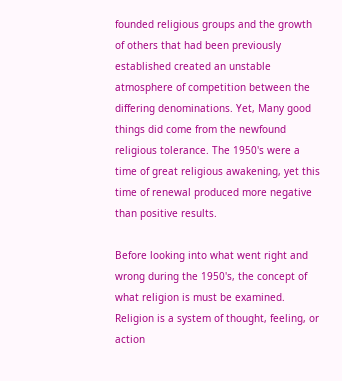founded religious groups and the growth of others that had been previously established created an unstable atmosphere of competition between the differing denominations. Yet, Many good things did come from the newfound religious tolerance. The 1950's were a time of great religious awakening, yet this time of renewal produced more negative than positive results.

Before looking into what went right and wrong during the 1950's, the concept of what religion is must be examined. Religion is a system of thought, feeling, or action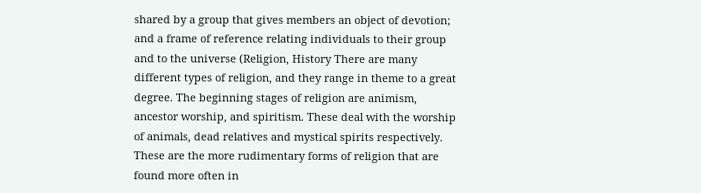shared by a group that gives members an object of devotion; and a frame of reference relating individuals to their group and to the universe (Religion, History There are many different types of religion, and they range in theme to a great degree. The beginning stages of religion are animism, ancestor worship, and spiritism. These deal with the worship of animals, dead relatives and mystical spirits respectively. These are the more rudimentary forms of religion that are found more often in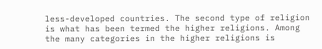less-developed countries. The second type of religion is what has been termed the higher religions. Among the many categories in the higher religions is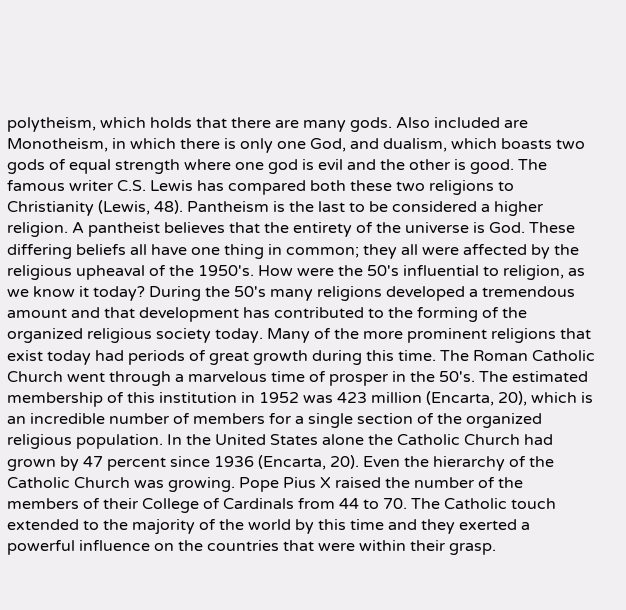polytheism, which holds that there are many gods. Also included are Monotheism, in which there is only one God, and dualism, which boasts two gods of equal strength where one god is evil and the other is good. The famous writer C.S. Lewis has compared both these two religions to Christianity (Lewis, 48). Pantheism is the last to be considered a higher religion. A pantheist believes that the entirety of the universe is God. These differing beliefs all have one thing in common; they all were affected by the religious upheaval of the 1950's. How were the 50's influential to religion, as we know it today? During the 50's many religions developed a tremendous amount and that development has contributed to the forming of the organized religious society today. Many of the more prominent religions that exist today had periods of great growth during this time. The Roman Catholic Church went through a marvelous time of prosper in the 50's. The estimated membership of this institution in 1952 was 423 million (Encarta, 20), which is an incredible number of members for a single section of the organized religious population. In the United States alone the Catholic Church had grown by 47 percent since 1936 (Encarta, 20). Even the hierarchy of the Catholic Church was growing. Pope Pius X raised the number of the members of their College of Cardinals from 44 to 70. The Catholic touch extended to the majority of the world by this time and they exerted a powerful influence on the countries that were within their grasp.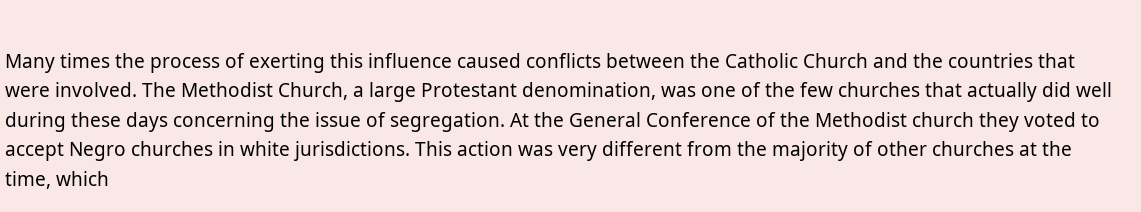Many times the process of exerting this influence caused conflicts between the Catholic Church and the countries that were involved. The Methodist Church, a large Protestant denomination, was one of the few churches that actually did well during these days concerning the issue of segregation. At the General Conference of the Methodist church they voted to accept Negro churches in white jurisdictions. This action was very different from the majority of other churches at the time, which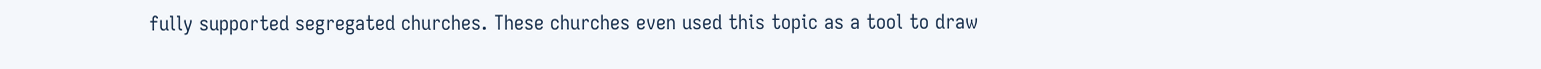fully supported segregated churches. These churches even used this topic as a tool to draw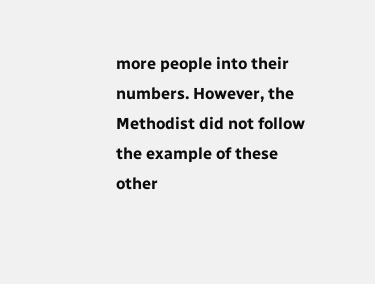more people into their numbers. However, the Methodist did not follow the example of these other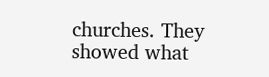churches. They showed what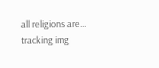all religions are...
tracking img